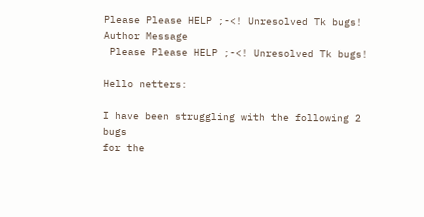Please Please HELP ;-<! Unresolved Tk bugs!
Author Message
 Please Please HELP ;-<! Unresolved Tk bugs!

Hello netters:

I have been struggling with the following 2 bugs
for the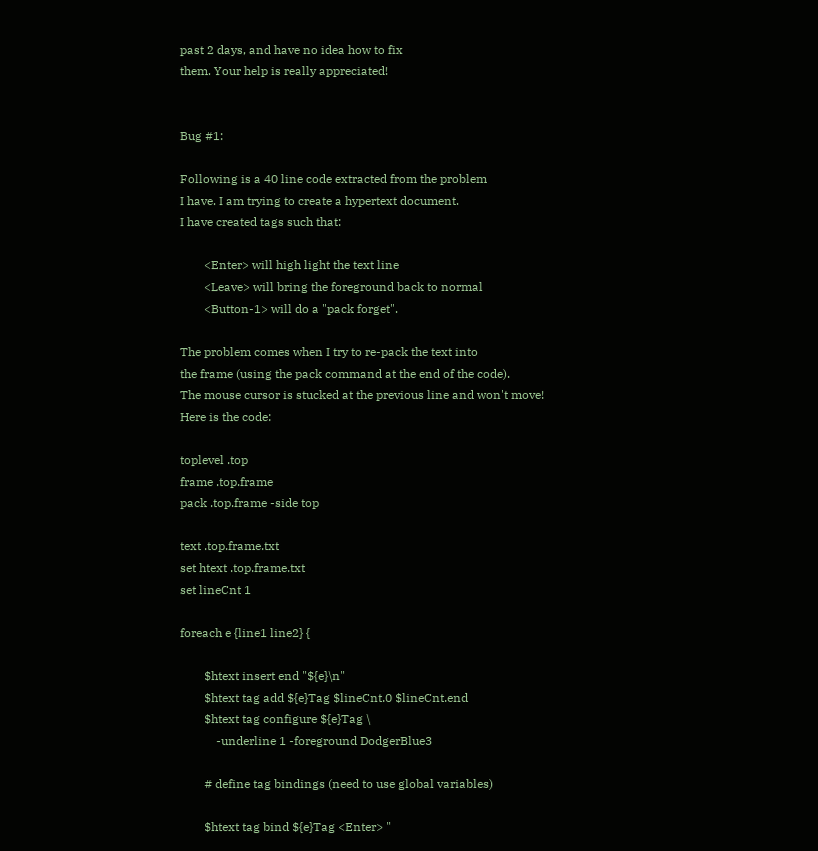past 2 days, and have no idea how to fix
them. Your help is really appreciated!


Bug #1:

Following is a 40 line code extracted from the problem
I have. I am trying to create a hypertext document.
I have created tags such that:

        <Enter> will high light the text line
        <Leave> will bring the foreground back to normal
        <Button-1> will do a "pack forget".

The problem comes when I try to re-pack the text into
the frame (using the pack command at the end of the code).
The mouse cursor is stucked at the previous line and won't move!
Here is the code:

toplevel .top
frame .top.frame
pack .top.frame -side top

text .top.frame.txt
set htext .top.frame.txt
set lineCnt 1

foreach e {line1 line2} {

        $htext insert end "${e}\n"
        $htext tag add ${e}Tag $lineCnt.0 $lineCnt.end
        $htext tag configure ${e}Tag \
            -underline 1 -foreground DodgerBlue3

        # define tag bindings (need to use global variables)

        $htext tag bind ${e}Tag <Enter> "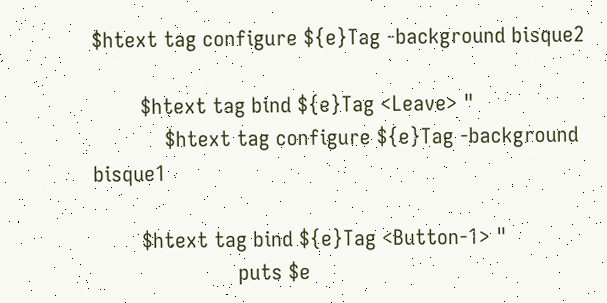$htext tag configure ${e}Tag -background bisque2

        $htext tag bind ${e}Tag <Leave> "
            $htext tag configure ${e}Tag -background bisque1

        $htext tag bind ${e}Tag <Button-1> "
                        puts $e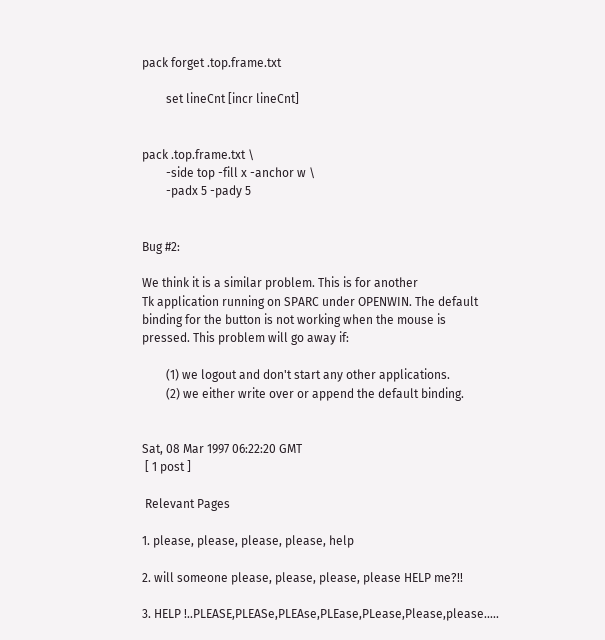pack forget .top.frame.txt

        set lineCnt [incr lineCnt]


pack .top.frame.txt \
        -side top -fill x -anchor w \
        -padx 5 -pady 5


Bug #2:

We think it is a similar problem. This is for another
Tk application running on SPARC under OPENWIN. The default
binding for the button is not working when the mouse is
pressed. This problem will go away if:

        (1) we logout and don't start any other applications.
        (2) we either write over or append the default binding.


Sat, 08 Mar 1997 06:22:20 GMT
 [ 1 post ]

 Relevant Pages

1. please, please, please, please, help

2. will someone please, please, please, please HELP me?!!

3. HELP !..PLEASE,PLEASe,PLEAse,PLEase,PLease,Please,please.....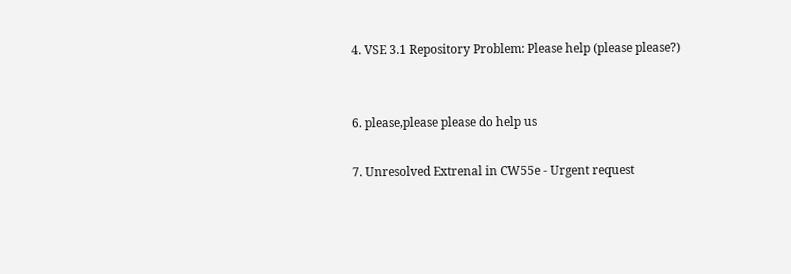4. VSE 3.1 Repository Problem: Please help (please please?)


6. please,please please do help us

7. Unresolved Extrenal in CW55e - Urgent request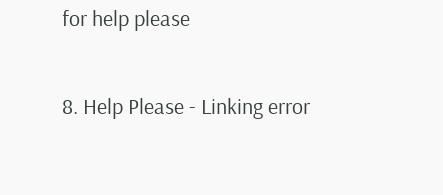for help please

8. Help Please - Linking error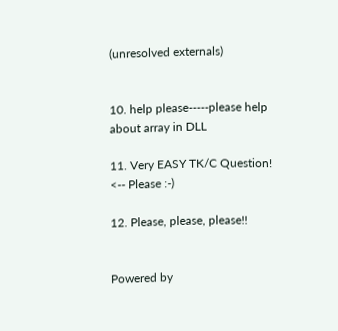(unresolved externals)


10. help please-----please help about array in DLL

11. Very EASY TK/C Question! <-- Please :-)

12. Please, please, please!!


Powered by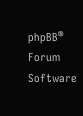phpBB® Forum Software